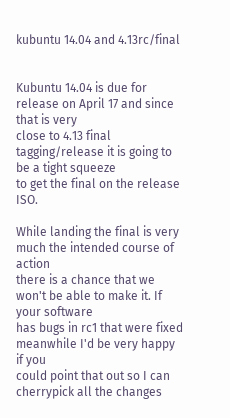kubuntu 14.04 and 4.13rc/final


Kubuntu 14.04 is due for release on April 17 and since that is very
close to 4.13 final tagging/release it is going to be a tight squeeze
to get the final on the release ISO.

While landing the final is very much the intended course of action
there is a chance that we won't be able to make it. If your software
has bugs in rc1 that were fixed meanwhile I'd be very happy if you
could point that out so I can cherrypick all the changes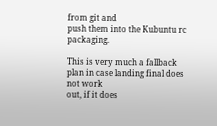from git and
push them into the Kubuntu rc packaging.

This is very much a fallback plan in case landing final does not work
out, if it does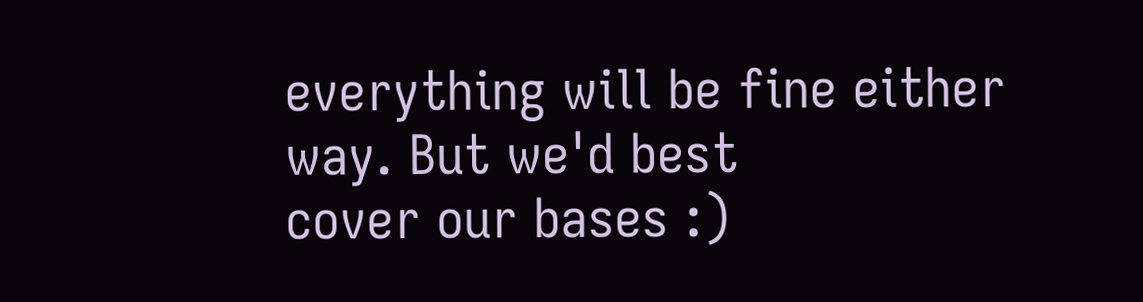everything will be fine either way. But we'd best
cover our bases :)